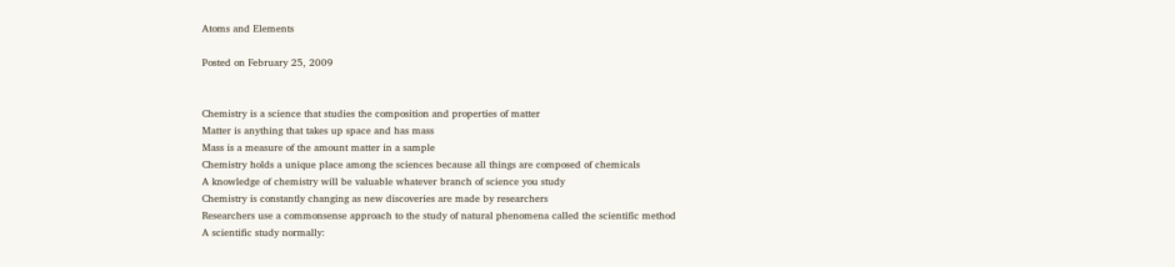Atoms and Elements

Posted on February 25, 2009


Chemistry is a science that studies the composition and properties of matter
Matter is anything that takes up space and has mass
Mass is a measure of the amount matter in a sample
Chemistry holds a unique place among the sciences because all things are composed of chemicals
A knowledge of chemistry will be valuable whatever branch of science you study
Chemistry is constantly changing as new discoveries are made by researchers
Researchers use a commonsense approach to the study of natural phenomena called the scientific method
A scientific study normally: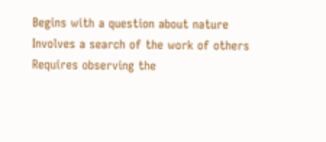Begins with a question about nature
Involves a search of the work of others
Requires observing the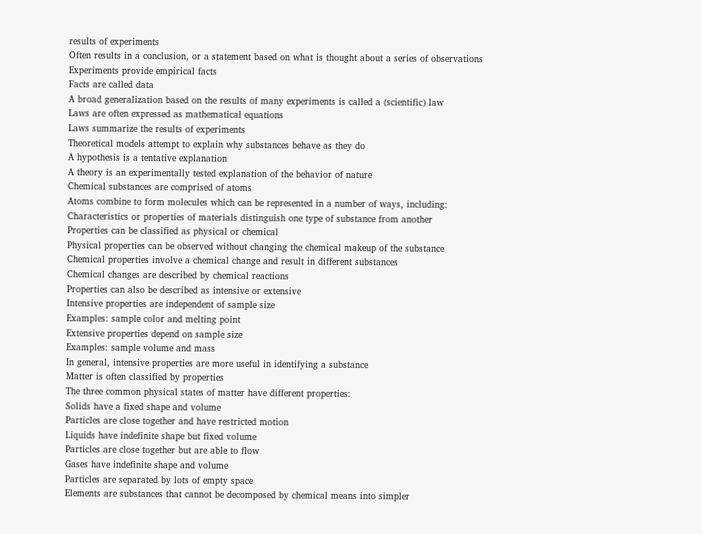results of experiments
Often results in a conclusion, or a statement based on what is thought about a series of observations
Experiments provide empirical facts
Facts are called data
A broad generalization based on the results of many experiments is called a (scientific) law
Laws are often expressed as mathematical equations
Laws summarize the results of experiments
Theoretical models attempt to explain why substances behave as they do
A hypothesis is a tentative explanation
A theory is an experimentally tested explanation of the behavior of nature
Chemical substances are comprised of atoms
Atoms combine to form molecules which can be represented in a number of ways, including:
Characteristics or properties of materials distinguish one type of substance from another
Properties can be classified as physical or chemical
Physical properties can be observed without changing the chemical makeup of the substance
Chemical properties involve a chemical change and result in different substances
Chemical changes are described by chemical reactions
Properties can also be described as intensive or extensive
Intensive properties are independent of sample size
Examples: sample color and melting point
Extensive properties depend on sample size
Examples: sample volume and mass
In general, intensive properties are more useful in identifying a substance
Matter is often classified by properties
The three common physical states of matter have different properties:
Solids have a fixed shape and volume
Particles are close together and have restricted motion
Liquids have indefinite shape but fixed volume
Particles are close together but are able to flow
Gases have indefinite shape and volume
Particles are separated by lots of empty space
Elements are substances that cannot be decomposed by chemical means into simpler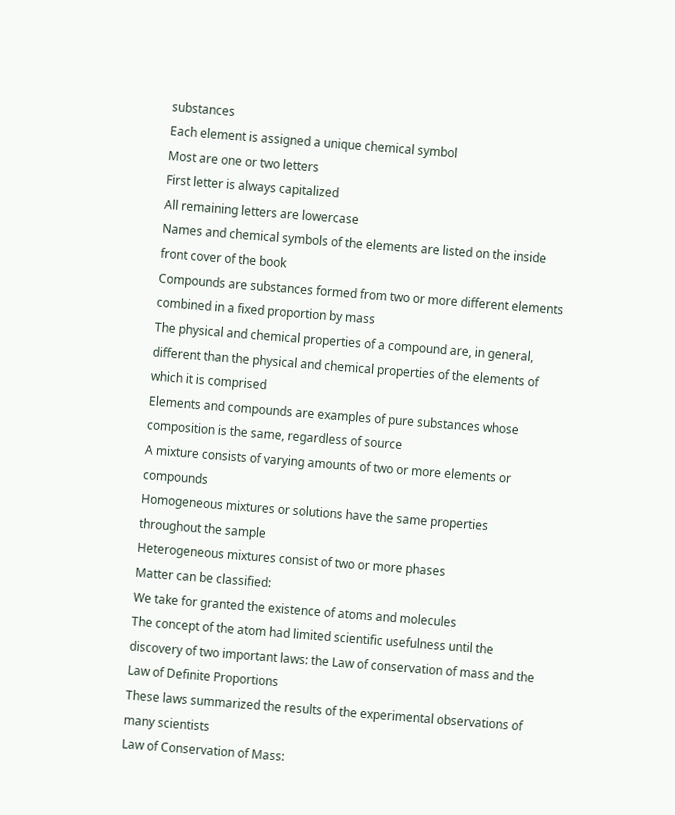substances
Each element is assigned a unique chemical symbol
Most are one or two letters
First letter is always capitalized
All remaining letters are lowercase
Names and chemical symbols of the elements are listed on the inside front cover of the book
Compounds are substances formed from two or more different elements combined in a fixed proportion by mass
The physical and chemical properties of a compound are, in general, different than the physical and chemical properties of the elements of which it is comprised
Elements and compounds are examples of pure substances whose composition is the same, regardless of source
A mixture consists of varying amounts of two or more elements or compounds
Homogeneous mixtures or solutions have the same properties throughout the sample
Heterogeneous mixtures consist of two or more phases
Matter can be classified:
We take for granted the existence of atoms and molecules
The concept of the atom had limited scientific usefulness until the discovery of two important laws: the Law of conservation of mass and the Law of Definite Proportions
These laws summarized the results of the experimental observations of many scientists
Law of Conservation of Mass: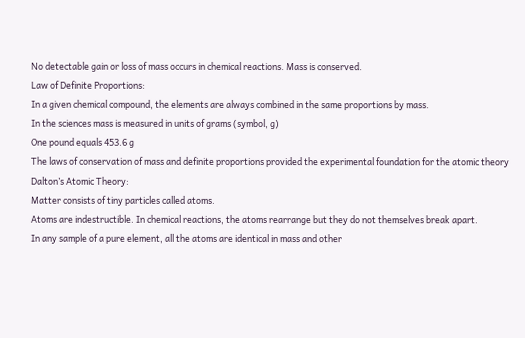No detectable gain or loss of mass occurs in chemical reactions. Mass is conserved.
Law of Definite Proportions:
In a given chemical compound, the elements are always combined in the same proportions by mass.
In the sciences mass is measured in units of grams (symbol, g)
One pound equals 453.6 g
The laws of conservation of mass and definite proportions provided the experimental foundation for the atomic theory
Dalton’s Atomic Theory:
Matter consists of tiny particles called atoms.
Atoms are indestructible. In chemical reactions, the atoms rearrange but they do not themselves break apart.
In any sample of a pure element, all the atoms are identical in mass and other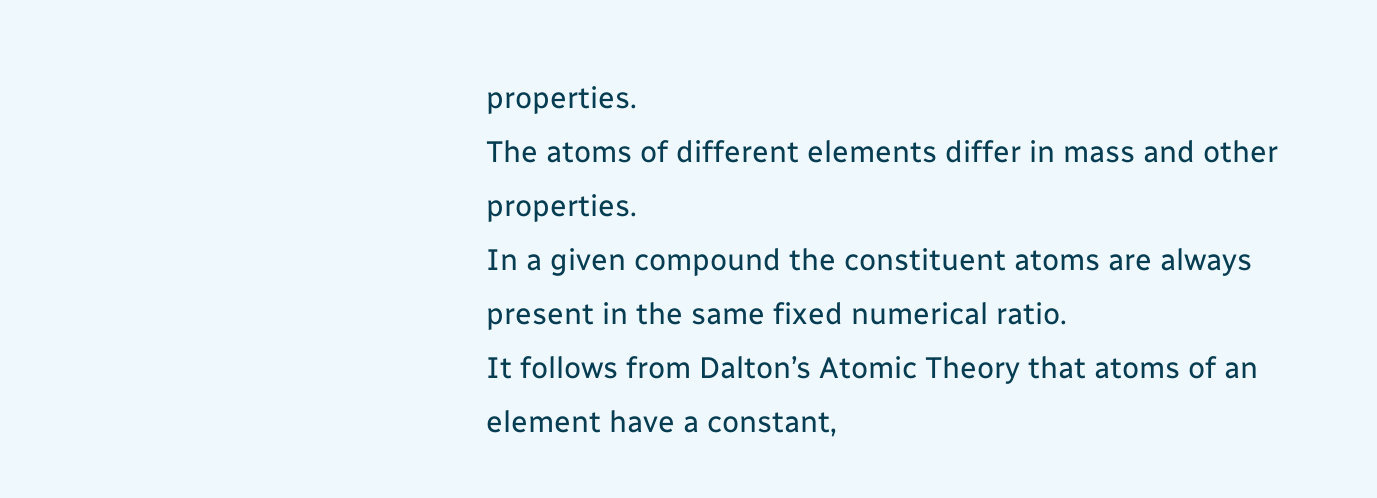properties.
The atoms of different elements differ in mass and other properties.
In a given compound the constituent atoms are always present in the same fixed numerical ratio.
It follows from Dalton’s Atomic Theory that atoms of an element have a constant,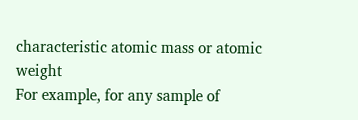characteristic atomic mass or atomic weight
For example, for any sample of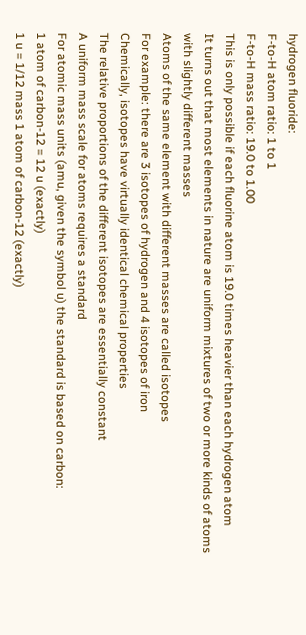hydrogen fluoride:
F-to-H atom ratio: 1 to 1
F-to-H mass ratio: 19.0 to 1.00
This is only possible if each fluorine atom is 19.0 times heavier than each hydrogen atom
It turns out that most elements in nature are uniform mixtures of two or more kinds of atoms with slightly different masses
Atoms of the same element with different masses are called isotopes
For example: there are 3 isotopes of hydrogen and 4 isotopes of iron
Chemically, isotopes have virtually identical chemical properties
The relative proportions of the different isotopes are essentially constant
A uniform mass scale for atoms requires a standard
For atomic mass units (amu, given the symbol u) the standard is based on carbon:
1 atom of carbon-12 = 12 u (exactly)
1 u = 1/12 mass 1 atom of carbon-12 (exactly)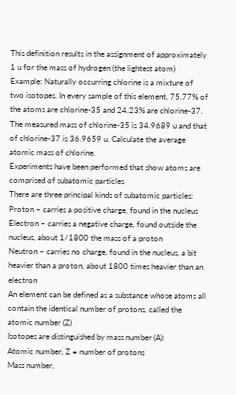This definition results in the assignment of approximately 1 u for the mass of hydrogen (the lightest atom)
Example: Naturally occurring chlorine is a mixture of two isotopes. In every sample of this element, 75.77% of the atoms are chlorine-35 and 24.23% are chlorine-37. The measured mass of chlorine-35 is 34.9689 u and that of chlorine-37 is 36.9659 u. Calculate the average atomic mass of chlorine.
Experiments have been performed that show atoms are comprised of subatomic particles
There are three principal kinds of subatomic particles:
Proton – carries a positive charge, found in the nucleus
Electron – carries a negative charge, found outside the nucleus, about 1/1800 the mass of a proton
Neutron – carries no charge, found in the nucleus, a bit heavier than a proton, about 1800 times heavier than an electron
An element can be defined as a substance whose atoms all contain the identical number of protons, called the atomic number (Z)
Isotopes are distinguished by mass number (A):
Atomic number, Z = number of protons
Mass number,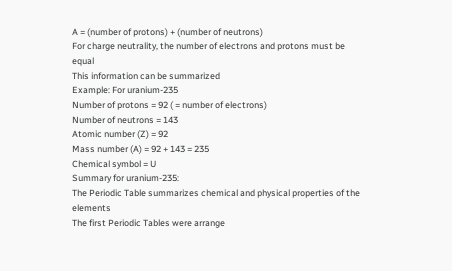A = (number of protons) + (number of neutrons)
For charge neutrality, the number of electrons and protons must be equal
This information can be summarized
Example: For uranium-235
Number of protons = 92 ( = number of electrons)
Number of neutrons = 143
Atomic number (Z) = 92
Mass number (A) = 92 + 143 = 235
Chemical symbol = U
Summary for uranium-235:
The Periodic Table summarizes chemical and physical properties of the elements
The first Periodic Tables were arrange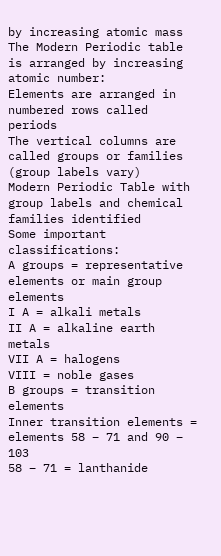by increasing atomic mass
The Modern Periodic table is arranged by increasing atomic number:
Elements are arranged in numbered rows called periods
The vertical columns are called groups or families (group labels vary)
Modern Periodic Table with group labels and chemical families identified
Some important classifications:
A groups = representative elements or main group elements
I A = alkali metals
II A = alkaline earth metals
VII A = halogens
VIII = noble gases
B groups = transition elements
Inner transition elements = elements 58 – 71 and 90 – 103
58 – 71 = lanthanide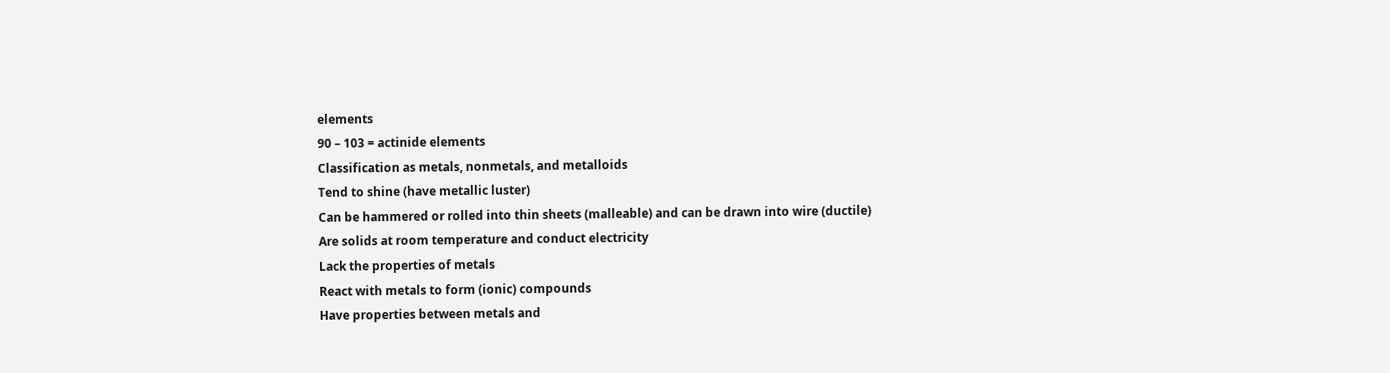elements
90 – 103 = actinide elements
Classification as metals, nonmetals, and metalloids
Tend to shine (have metallic luster)
Can be hammered or rolled into thin sheets (malleable) and can be drawn into wire (ductile)
Are solids at room temperature and conduct electricity
Lack the properties of metals
React with metals to form (ionic) compounds
Have properties between metals and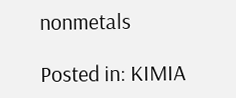nonmetals

Posted in: KIMIA